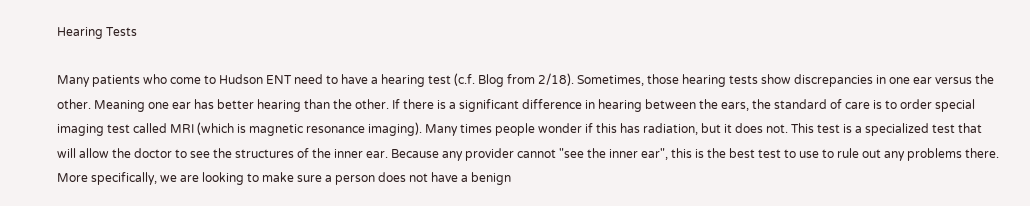Hearing Tests

Many patients who come to Hudson ENT need to have a hearing test (c.f. Blog from 2/18). Sometimes, those hearing tests show discrepancies in one ear versus the other. Meaning one ear has better hearing than the other. If there is a significant difference in hearing between the ears, the standard of care is to order special imaging test called MRI (which is magnetic resonance imaging). Many times people wonder if this has radiation, but it does not. This test is a specialized test that will allow the doctor to see the structures of the inner ear. Because any provider cannot "see the inner ear", this is the best test to use to rule out any problems there. More specifically, we are looking to make sure a person does not have a benign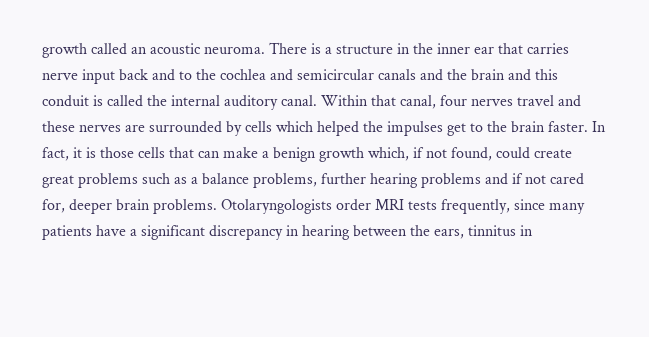growth called an acoustic neuroma. There is a structure in the inner ear that carries nerve input back and to the cochlea and semicircular canals and the brain and this conduit is called the internal auditory canal. Within that canal, four nerves travel and these nerves are surrounded by cells which helped the impulses get to the brain faster. In fact, it is those cells that can make a benign growth which, if not found, could create great problems such as a balance problems, further hearing problems and if not cared for, deeper brain problems. Otolaryngologists order MRI tests frequently, since many patients have a significant discrepancy in hearing between the ears, tinnitus in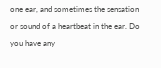one ear, and sometimes the sensation or sound of a heartbeat in the ear. Do you have any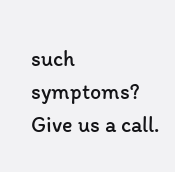such symptoms? Give us a call.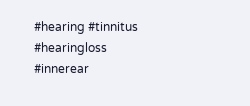#hearing #tinnitus #hearingloss #innerear